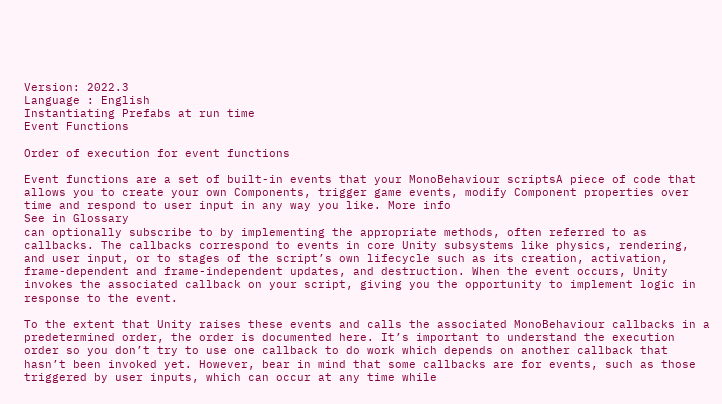Version: 2022.3
Language : English
Instantiating Prefabs at run time
Event Functions

Order of execution for event functions

Event functions are a set of built-in events that your MonoBehaviour scriptsA piece of code that allows you to create your own Components, trigger game events, modify Component properties over time and respond to user input in any way you like. More info
See in Glossary
can optionally subscribe to by implementing the appropriate methods, often referred to as callbacks. The callbacks correspond to events in core Unity subsystems like physics, rendering, and user input, or to stages of the script’s own lifecycle such as its creation, activation, frame-dependent and frame-independent updates, and destruction. When the event occurs, Unity invokes the associated callback on your script, giving you the opportunity to implement logic in response to the event.

To the extent that Unity raises these events and calls the associated MonoBehaviour callbacks in a predetermined order, the order is documented here. It’s important to understand the execution order so you don’t try to use one callback to do work which depends on another callback that hasn’t been invoked yet. However, bear in mind that some callbacks are for events, such as those triggered by user inputs, which can occur at any time while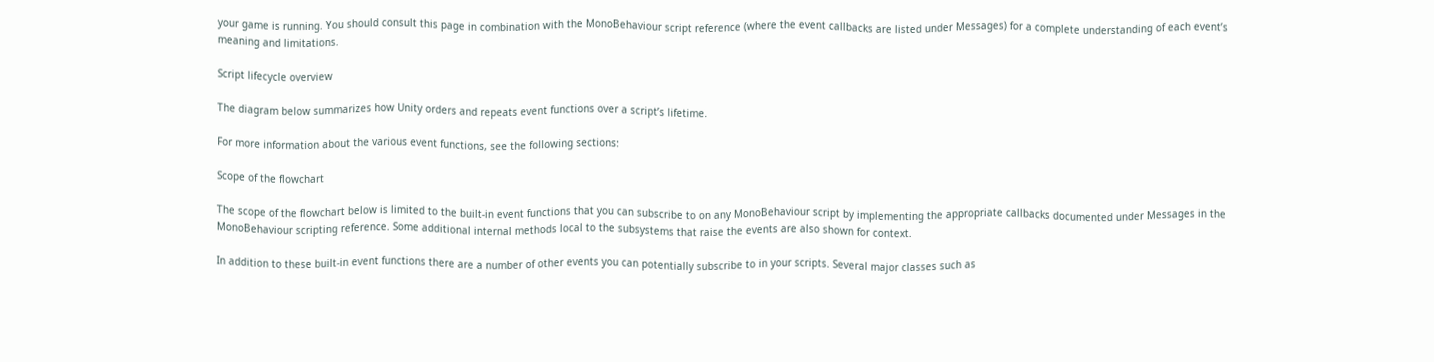your game is running. You should consult this page in combination with the MonoBehaviour script reference (where the event callbacks are listed under Messages) for a complete understanding of each event’s meaning and limitations.

Script lifecycle overview

The diagram below summarizes how Unity orders and repeats event functions over a script’s lifetime.

For more information about the various event functions, see the following sections:

Scope of the flowchart

The scope of the flowchart below is limited to the built-in event functions that you can subscribe to on any MonoBehaviour script by implementing the appropriate callbacks documented under Messages in the MonoBehaviour scripting reference. Some additional internal methods local to the subsystems that raise the events are also shown for context.

In addition to these built-in event functions there are a number of other events you can potentially subscribe to in your scripts. Several major classes such as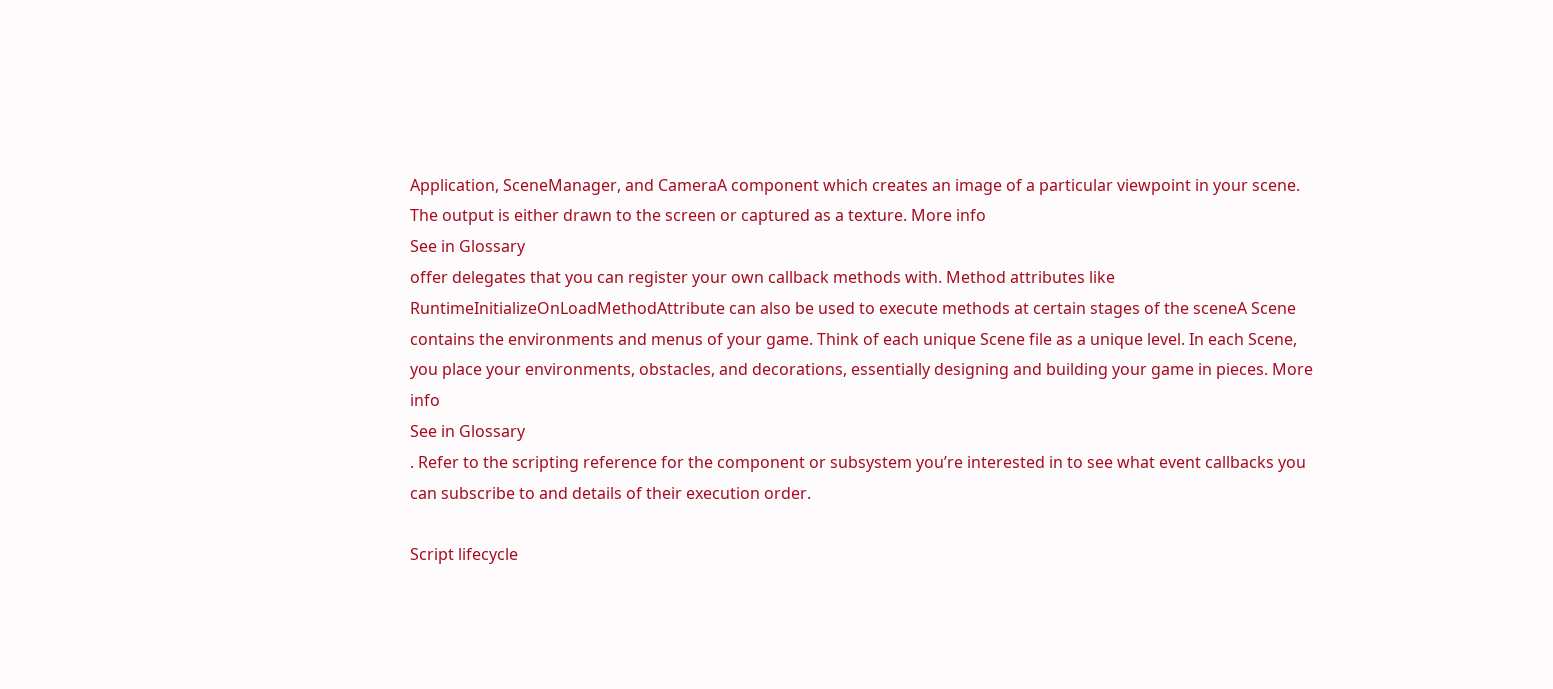Application, SceneManager, and CameraA component which creates an image of a particular viewpoint in your scene. The output is either drawn to the screen or captured as a texture. More info
See in Glossary
offer delegates that you can register your own callback methods with. Method attributes like RuntimeInitializeOnLoadMethodAttribute can also be used to execute methods at certain stages of the sceneA Scene contains the environments and menus of your game. Think of each unique Scene file as a unique level. In each Scene, you place your environments, obstacles, and decorations, essentially designing and building your game in pieces. More info
See in Glossary
. Refer to the scripting reference for the component or subsystem you’re interested in to see what event callbacks you can subscribe to and details of their execution order.

Script lifecycle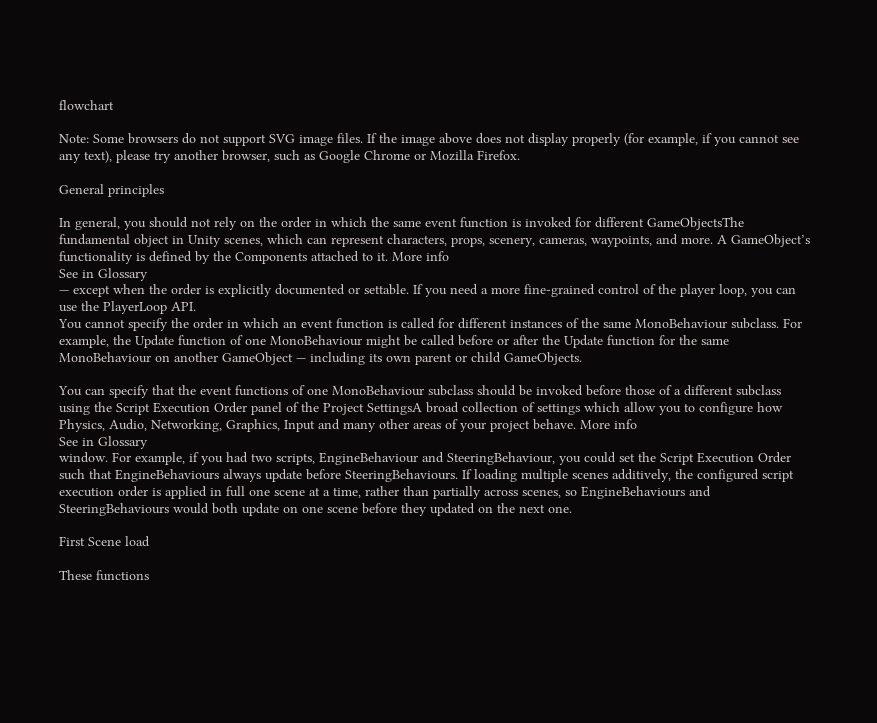flowchart

Note: Some browsers do not support SVG image files. If the image above does not display properly (for example, if you cannot see any text), please try another browser, such as Google Chrome or Mozilla Firefox.

General principles

In general, you should not rely on the order in which the same event function is invoked for different GameObjectsThe fundamental object in Unity scenes, which can represent characters, props, scenery, cameras, waypoints, and more. A GameObject’s functionality is defined by the Components attached to it. More info
See in Glossary
— except when the order is explicitly documented or settable. If you need a more fine-grained control of the player loop, you can use the PlayerLoop API.
You cannot specify the order in which an event function is called for different instances of the same MonoBehaviour subclass. For example, the Update function of one MonoBehaviour might be called before or after the Update function for the same MonoBehaviour on another GameObject — including its own parent or child GameObjects.

You can specify that the event functions of one MonoBehaviour subclass should be invoked before those of a different subclass using the Script Execution Order panel of the Project SettingsA broad collection of settings which allow you to configure how Physics, Audio, Networking, Graphics, Input and many other areas of your project behave. More info
See in Glossary
window. For example, if you had two scripts, EngineBehaviour and SteeringBehaviour, you could set the Script Execution Order such that EngineBehaviours always update before SteeringBehaviours. If loading multiple scenes additively, the configured script execution order is applied in full one scene at a time, rather than partially across scenes, so EngineBehaviours and SteeringBehaviours would both update on one scene before they updated on the next one.

First Scene load

These functions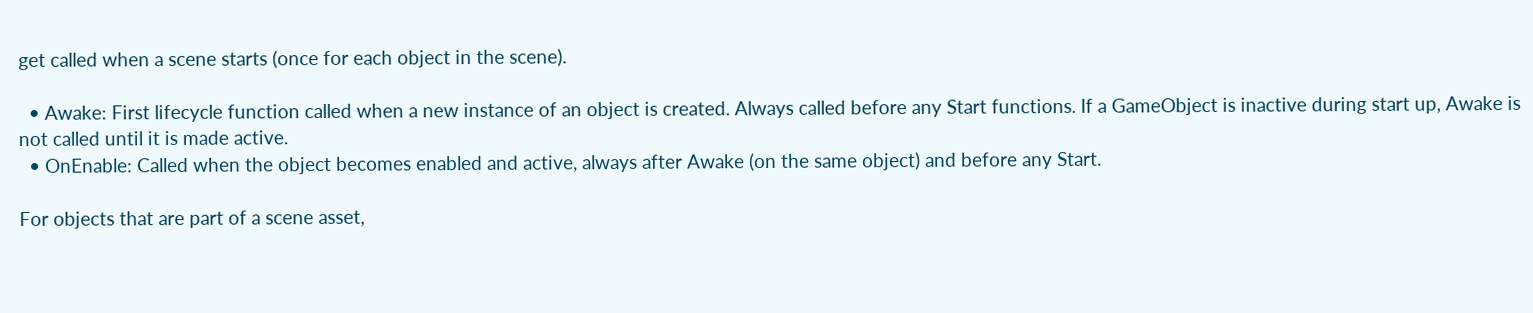get called when a scene starts (once for each object in the scene).

  • Awake: First lifecycle function called when a new instance of an object is created. Always called before any Start functions. If a GameObject is inactive during start up, Awake is not called until it is made active.
  • OnEnable: Called when the object becomes enabled and active, always after Awake (on the same object) and before any Start.

For objects that are part of a scene asset,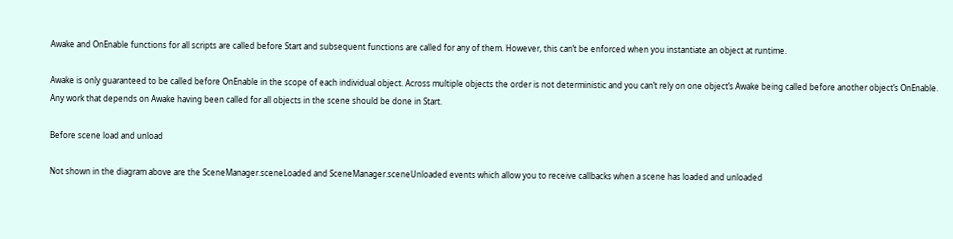Awake and OnEnable functions for all scripts are called before Start and subsequent functions are called for any of them. However, this can’t be enforced when you instantiate an object at runtime.

Awake is only guaranteed to be called before OnEnable in the scope of each individual object. Across multiple objects the order is not deterministic and you can’t rely on one object’s Awake being called before another object’s OnEnable. Any work that depends on Awake having been called for all objects in the scene should be done in Start.

Before scene load and unload

Not shown in the diagram above are the SceneManager.sceneLoaded and SceneManager.sceneUnloaded events which allow you to receive callbacks when a scene has loaded and unloaded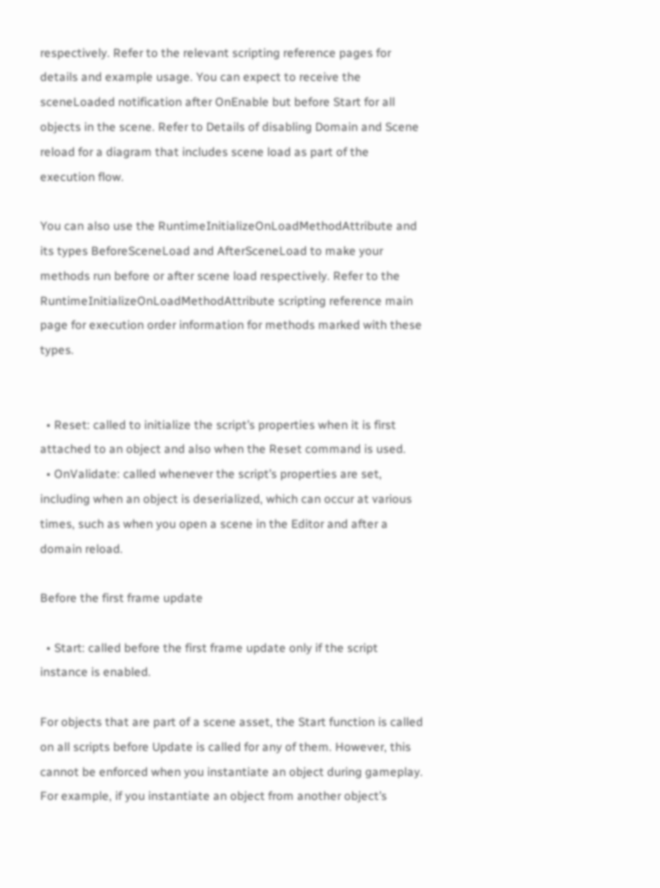respectively. Refer to the relevant scripting reference pages for details and example usage. You can expect to receive the sceneLoaded notification after OnEnable but before Start for all objects in the scene. Refer to Details of disabling Domain and Scene reload for a diagram that includes scene load as part of the execution flow.

You can also use the RuntimeInitializeOnLoadMethodAttribute and its types BeforeSceneLoad and AfterSceneLoad to make your methods run before or after scene load respectively. Refer to the RuntimeInitializeOnLoadMethodAttribute scripting reference main page for execution order information for methods marked with these types.


  • Reset: called to initialize the script’s properties when it is first attached to an object and also when the Reset command is used.
  • OnValidate: called whenever the script’s properties are set, including when an object is deserialized, which can occur at various times, such as when you open a scene in the Editor and after a domain reload.

Before the first frame update

  • Start: called before the first frame update only if the script instance is enabled.

For objects that are part of a scene asset, the Start function is called on all scripts before Update is called for any of them. However, this cannot be enforced when you instantiate an object during gameplay. For example, if you instantiate an object from another object’s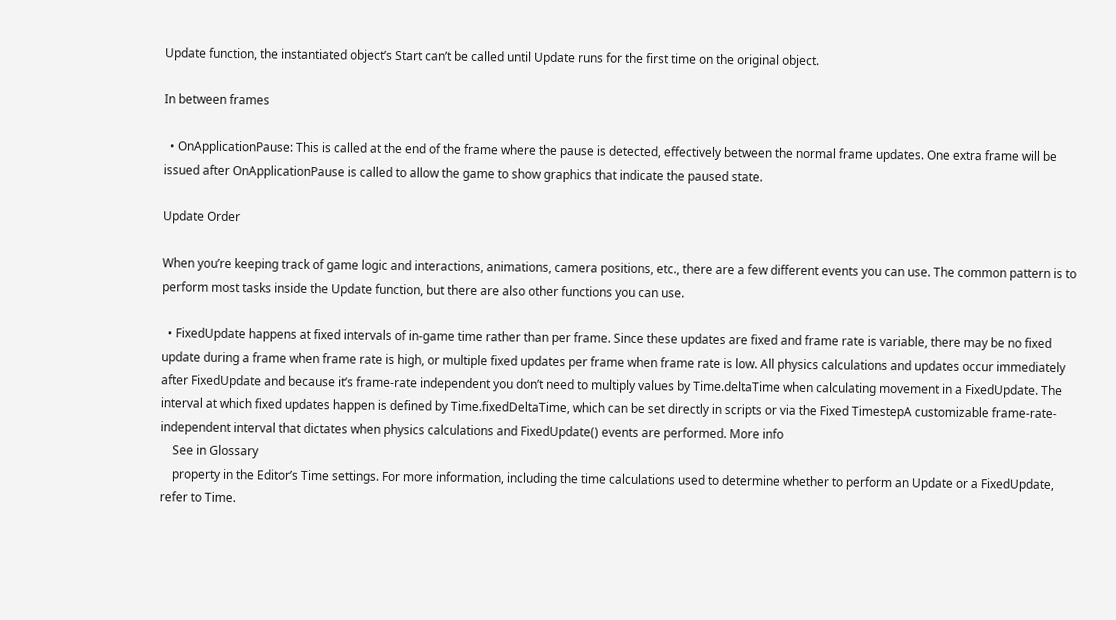Update function, the instantiated object’s Start can’t be called until Update runs for the first time on the original object.

In between frames

  • OnApplicationPause: This is called at the end of the frame where the pause is detected, effectively between the normal frame updates. One extra frame will be issued after OnApplicationPause is called to allow the game to show graphics that indicate the paused state.

Update Order

When you’re keeping track of game logic and interactions, animations, camera positions, etc., there are a few different events you can use. The common pattern is to perform most tasks inside the Update function, but there are also other functions you can use.

  • FixedUpdate happens at fixed intervals of in-game time rather than per frame. Since these updates are fixed and frame rate is variable, there may be no fixed update during a frame when frame rate is high, or multiple fixed updates per frame when frame rate is low. All physics calculations and updates occur immediately after FixedUpdate and because it’s frame-rate independent you don’t need to multiply values by Time.deltaTime when calculating movement in a FixedUpdate. The interval at which fixed updates happen is defined by Time.fixedDeltaTime, which can be set directly in scripts or via the Fixed TimestepA customizable frame-rate-independent interval that dictates when physics calculations and FixedUpdate() events are performed. More info
    See in Glossary
    property in the Editor’s Time settings. For more information, including the time calculations used to determine whether to perform an Update or a FixedUpdate, refer to Time.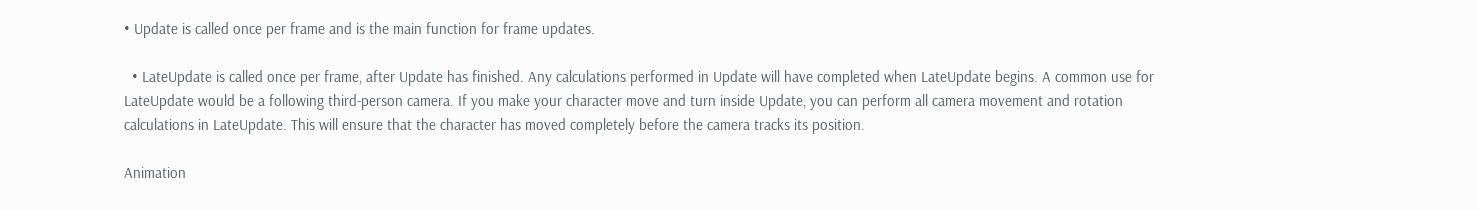• Update is called once per frame and is the main function for frame updates.

  • LateUpdate is called once per frame, after Update has finished. Any calculations performed in Update will have completed when LateUpdate begins. A common use for LateUpdate would be a following third-person camera. If you make your character move and turn inside Update, you can perform all camera movement and rotation calculations in LateUpdate. This will ensure that the character has moved completely before the camera tracks its position.

Animation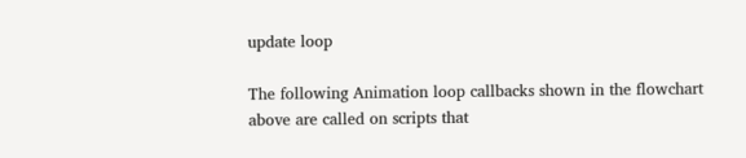update loop

The following Animation loop callbacks shown in the flowchart above are called on scripts that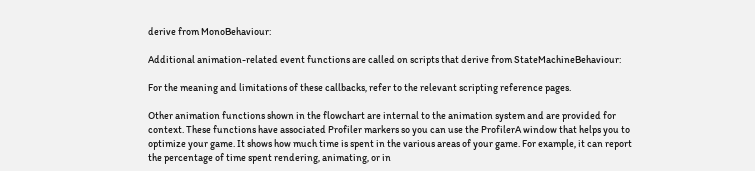derive from MonoBehaviour:

Additional animation-related event functions are called on scripts that derive from StateMachineBehaviour:

For the meaning and limitations of these callbacks, refer to the relevant scripting reference pages.

Other animation functions shown in the flowchart are internal to the animation system and are provided for context. These functions have associated Profiler markers so you can use the ProfilerA window that helps you to optimize your game. It shows how much time is spent in the various areas of your game. For example, it can report the percentage of time spent rendering, animating, or in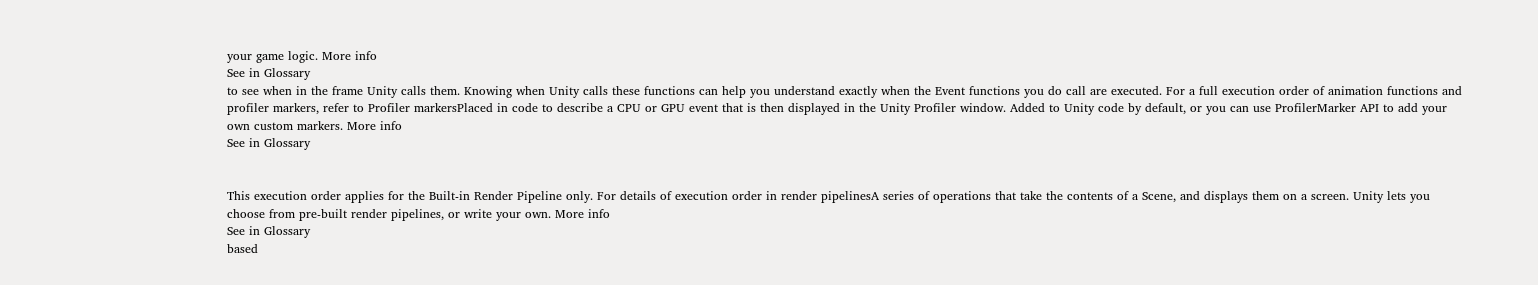your game logic. More info
See in Glossary
to see when in the frame Unity calls them. Knowing when Unity calls these functions can help you understand exactly when the Event functions you do call are executed. For a full execution order of animation functions and profiler markers, refer to Profiler markersPlaced in code to describe a CPU or GPU event that is then displayed in the Unity Profiler window. Added to Unity code by default, or you can use ProfilerMarker API to add your own custom markers. More info
See in Glossary


This execution order applies for the Built-in Render Pipeline only. For details of execution order in render pipelinesA series of operations that take the contents of a Scene, and displays them on a screen. Unity lets you choose from pre-built render pipelines, or write your own. More info
See in Glossary
based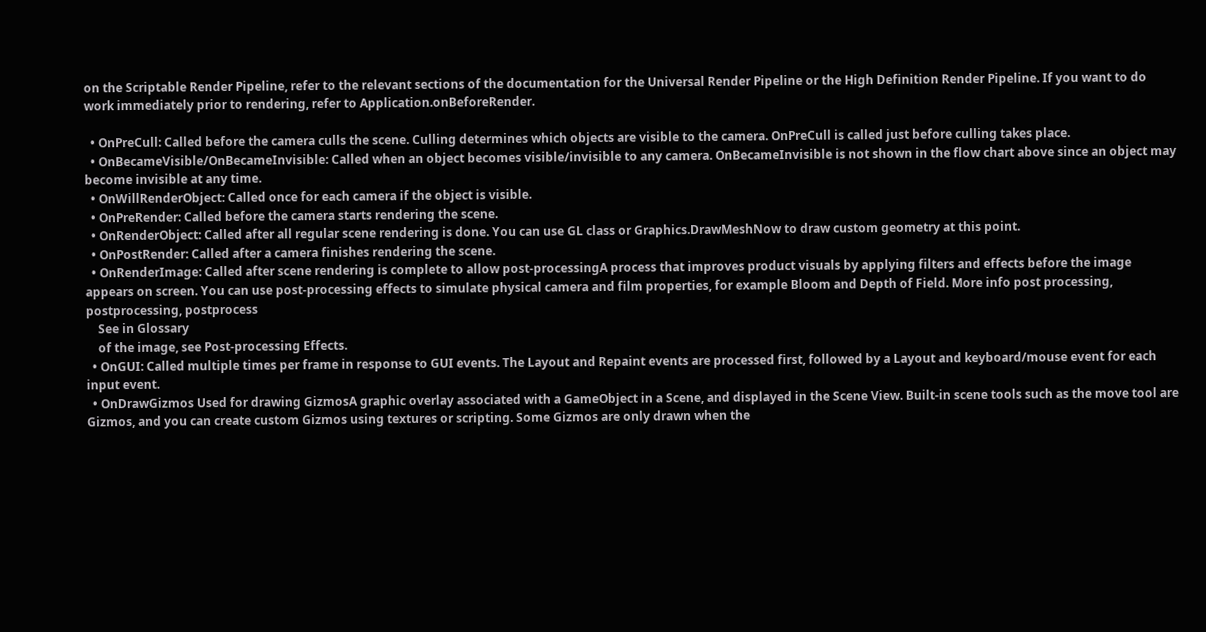on the Scriptable Render Pipeline, refer to the relevant sections of the documentation for the Universal Render Pipeline or the High Definition Render Pipeline. If you want to do work immediately prior to rendering, refer to Application.onBeforeRender.

  • OnPreCull: Called before the camera culls the scene. Culling determines which objects are visible to the camera. OnPreCull is called just before culling takes place.
  • OnBecameVisible/OnBecameInvisible: Called when an object becomes visible/invisible to any camera. OnBecameInvisible is not shown in the flow chart above since an object may become invisible at any time.
  • OnWillRenderObject: Called once for each camera if the object is visible.
  • OnPreRender: Called before the camera starts rendering the scene.
  • OnRenderObject: Called after all regular scene rendering is done. You can use GL class or Graphics.DrawMeshNow to draw custom geometry at this point.
  • OnPostRender: Called after a camera finishes rendering the scene.
  • OnRenderImage: Called after scene rendering is complete to allow post-processingA process that improves product visuals by applying filters and effects before the image appears on screen. You can use post-processing effects to simulate physical camera and film properties, for example Bloom and Depth of Field. More info post processing, postprocessing, postprocess
    See in Glossary
    of the image, see Post-processing Effects.
  • OnGUI: Called multiple times per frame in response to GUI events. The Layout and Repaint events are processed first, followed by a Layout and keyboard/mouse event for each input event.
  • OnDrawGizmos Used for drawing GizmosA graphic overlay associated with a GameObject in a Scene, and displayed in the Scene View. Built-in scene tools such as the move tool are Gizmos, and you can create custom Gizmos using textures or scripting. Some Gizmos are only drawn when the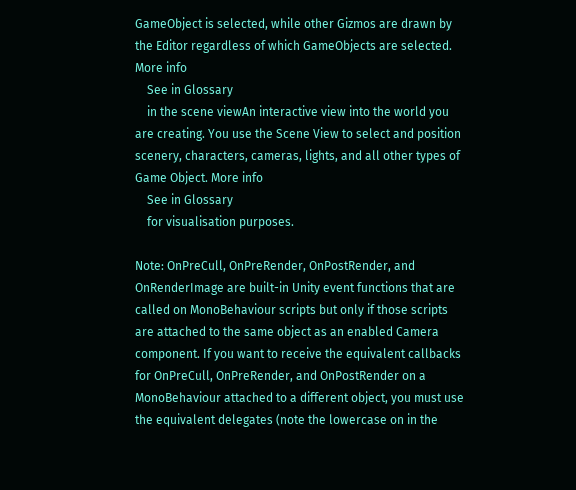GameObject is selected, while other Gizmos are drawn by the Editor regardless of which GameObjects are selected. More info
    See in Glossary
    in the scene viewAn interactive view into the world you are creating. You use the Scene View to select and position scenery, characters, cameras, lights, and all other types of Game Object. More info
    See in Glossary
    for visualisation purposes.

Note: OnPreCull, OnPreRender, OnPostRender, and OnRenderImage are built-in Unity event functions that are called on MonoBehaviour scripts but only if those scripts are attached to the same object as an enabled Camera component. If you want to receive the equivalent callbacks for OnPreCull, OnPreRender, and OnPostRender on a MonoBehaviour attached to a different object, you must use the equivalent delegates (note the lowercase on in the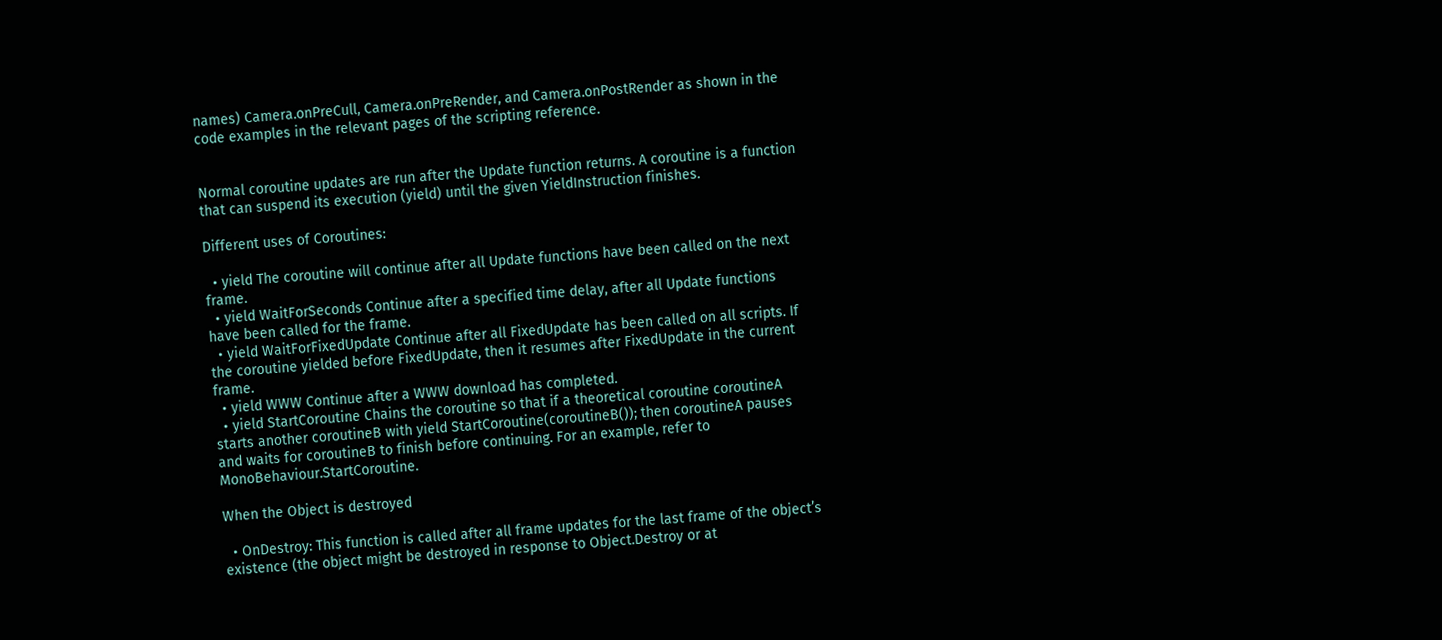names) Camera.onPreCull, Camera.onPreRender, and Camera.onPostRender as shown in the code examples in the relevant pages of the scripting reference.


Normal coroutine updates are run after the Update function returns. A coroutine is a function that can suspend its execution (yield) until the given YieldInstruction finishes.

Different uses of Coroutines:

  • yield The coroutine will continue after all Update functions have been called on the next frame.
  • yield WaitForSeconds Continue after a specified time delay, after all Update functions have been called for the frame.
  • yield WaitForFixedUpdate Continue after all FixedUpdate has been called on all scripts. If the coroutine yielded before FixedUpdate, then it resumes after FixedUpdate in the current frame.
  • yield WWW Continue after a WWW download has completed.
  • yield StartCoroutine Chains the coroutine so that if a theoretical coroutine coroutineA starts another coroutineB with yield StartCoroutine(coroutineB()); then coroutineA pauses and waits for coroutineB to finish before continuing. For an example, refer to MonoBehaviour.StartCoroutine.

When the Object is destroyed

  • OnDestroy: This function is called after all frame updates for the last frame of the object’s existence (the object might be destroyed in response to Object.Destroy or at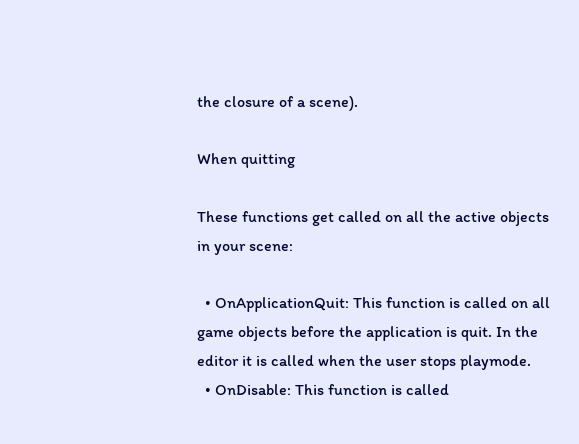the closure of a scene).

When quitting

These functions get called on all the active objects in your scene:

  • OnApplicationQuit: This function is called on all game objects before the application is quit. In the editor it is called when the user stops playmode.
  • OnDisable: This function is called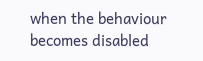when the behaviour becomes disabled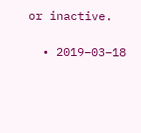or inactive.

  • 2019–03–18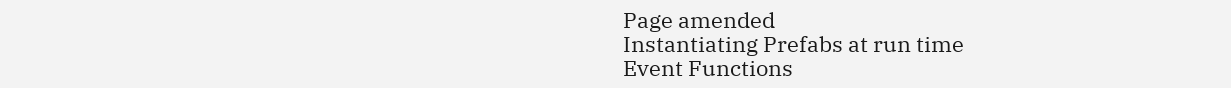Page amended
Instantiating Prefabs at run time
Event Functions